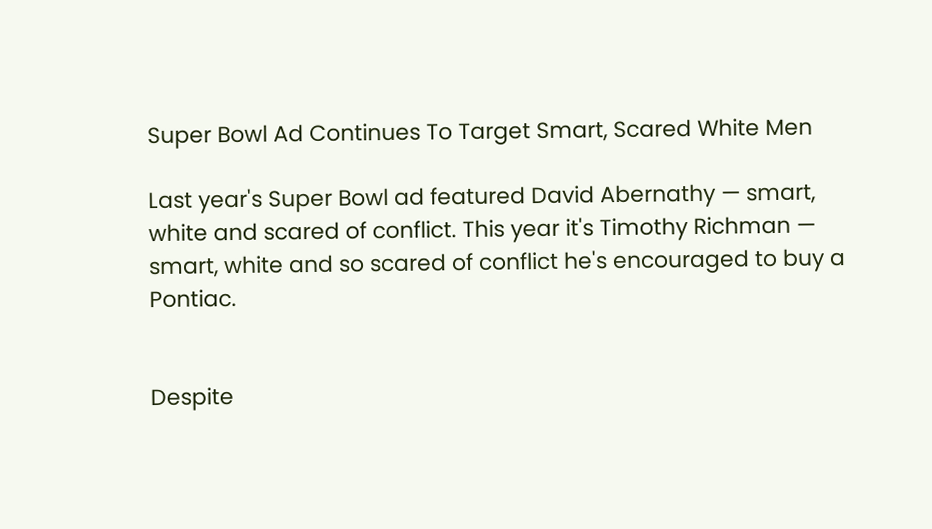Super Bowl Ad Continues To Target Smart, Scared White Men

Last year's Super Bowl ad featured David Abernathy — smart, white and scared of conflict. This year it's Timothy Richman — smart, white and so scared of conflict he's encouraged to buy a Pontiac.


Despite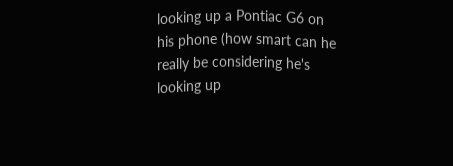looking up a Pontiac G6 on his phone (how smart can he really be considering he's looking up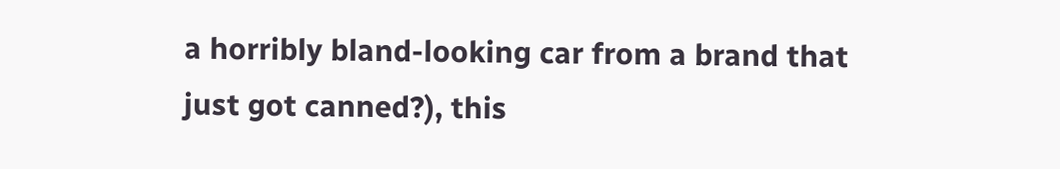a horribly bland-looking car from a brand that just got canned?), this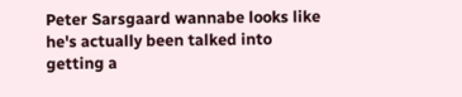Peter Sarsgaard wannabe looks like he's actually been talked into getting a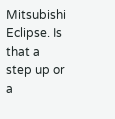Mitsubishi Eclipse. Is that a step up or a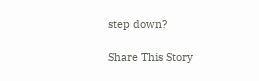step down?

Share This Story